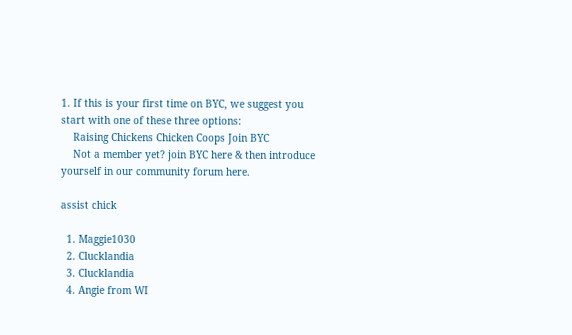1. If this is your first time on BYC, we suggest you start with one of these three options:
    Raising Chickens Chicken Coops Join BYC
    Not a member yet? join BYC here & then introduce yourself in our community forum here.

assist chick

  1. Maggie1030
  2. Clucklandia
  3. Clucklandia
  4. Angie from WI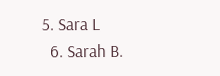5. Sara L
  6. Sarah B.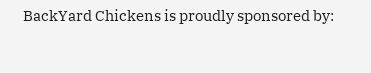BackYard Chickens is proudly sponsored by: